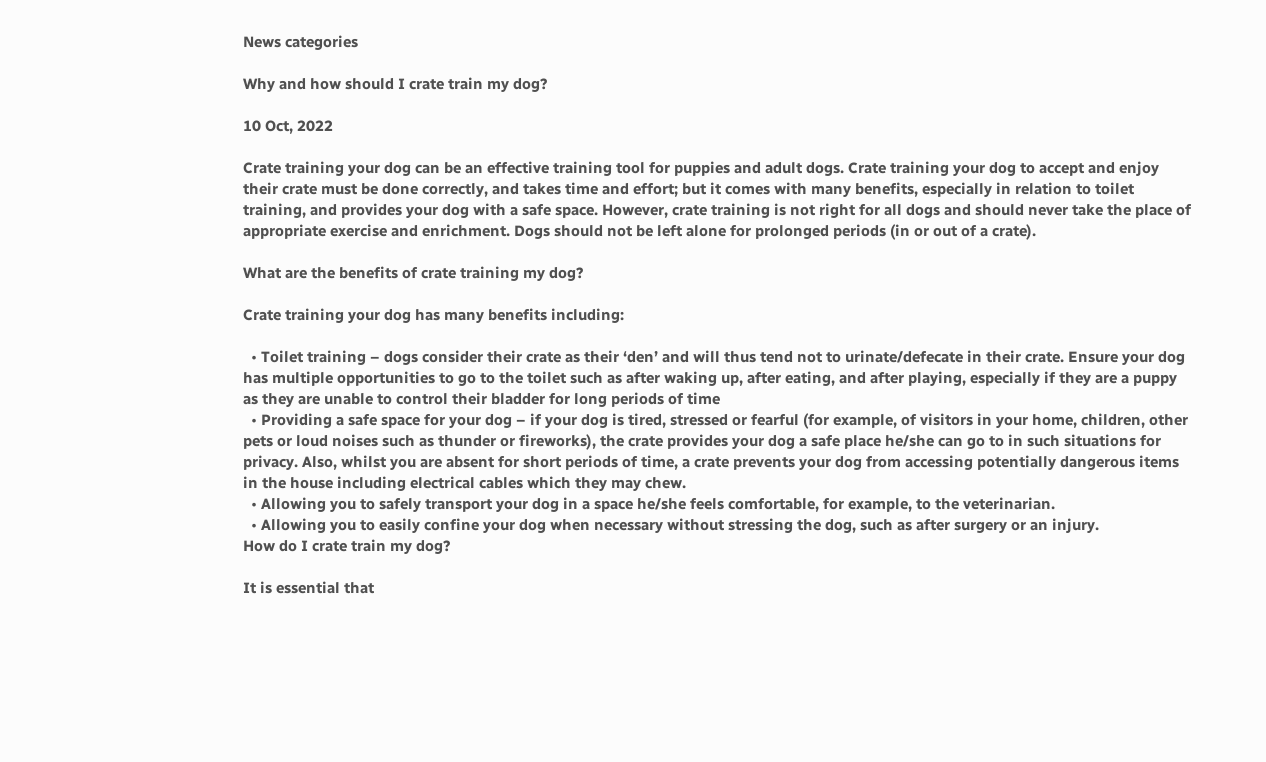News categories

Why and how should I crate train my dog?

10 Oct, 2022

Crate training your dog can be an effective training tool for puppies and adult dogs. Crate training your dog to accept and enjoy their crate must be done correctly, and takes time and effort; but it comes with many benefits, especially in relation to toilet training, and provides your dog with a safe space. However, crate training is not right for all dogs and should never take the place of appropriate exercise and enrichment. Dogs should not be left alone for prolonged periods (in or out of a crate).

What are the benefits of crate training my dog?

Crate training your dog has many benefits including:

  • Toilet training – dogs consider their crate as their ‘den’ and will thus tend not to urinate/defecate in their crate. Ensure your dog has multiple opportunities to go to the toilet such as after waking up, after eating, and after playing, especially if they are a puppy as they are unable to control their bladder for long periods of time
  • Providing a safe space for your dog – if your dog is tired, stressed or fearful (for example, of visitors in your home, children, other pets or loud noises such as thunder or fireworks), the crate provides your dog a safe place he/she can go to in such situations for privacy. Also, whilst you are absent for short periods of time, a crate prevents your dog from accessing potentially dangerous items in the house including electrical cables which they may chew.
  • Allowing you to safely transport your dog in a space he/she feels comfortable, for example, to the veterinarian.
  • Allowing you to easily confine your dog when necessary without stressing the dog, such as after surgery or an injury.
How do I crate train my dog?

It is essential that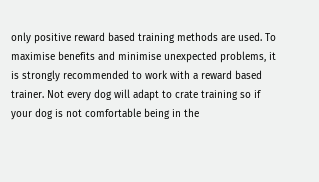only positive reward based training methods are used. To maximise benefits and minimise unexpected problems, it is strongly recommended to work with a reward based trainer. Not every dog will adapt to crate training so if your dog is not comfortable being in the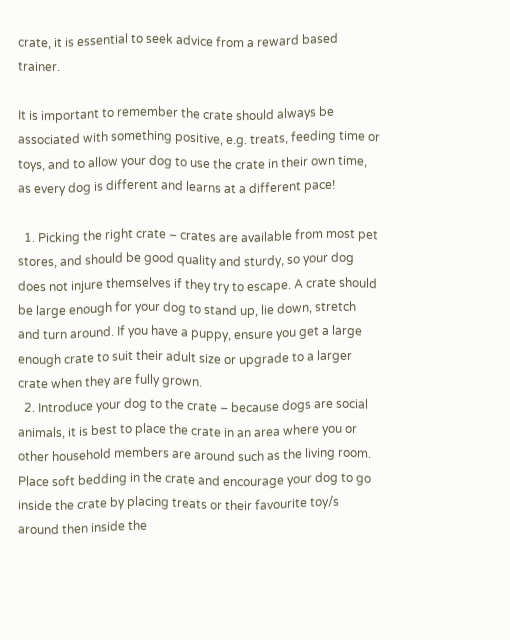crate, it is essential to seek advice from a reward based trainer.

It is important to remember the crate should always be associated with something positive, e.g. treats, feeding time or toys, and to allow your dog to use the crate in their own time, as every dog is different and learns at a different pace!

  1. Picking the right crate – crates are available from most pet stores, and should be good quality and sturdy, so your dog does not injure themselves if they try to escape. A crate should be large enough for your dog to stand up, lie down, stretch and turn around. If you have a puppy, ensure you get a large enough crate to suit their adult size or upgrade to a larger crate when they are fully grown.
  2. Introduce your dog to the crate – because dogs are social animals, it is best to place the crate in an area where you or other household members are around such as the living room. Place soft bedding in the crate and encourage your dog to go inside the crate by placing treats or their favourite toy/s around then inside the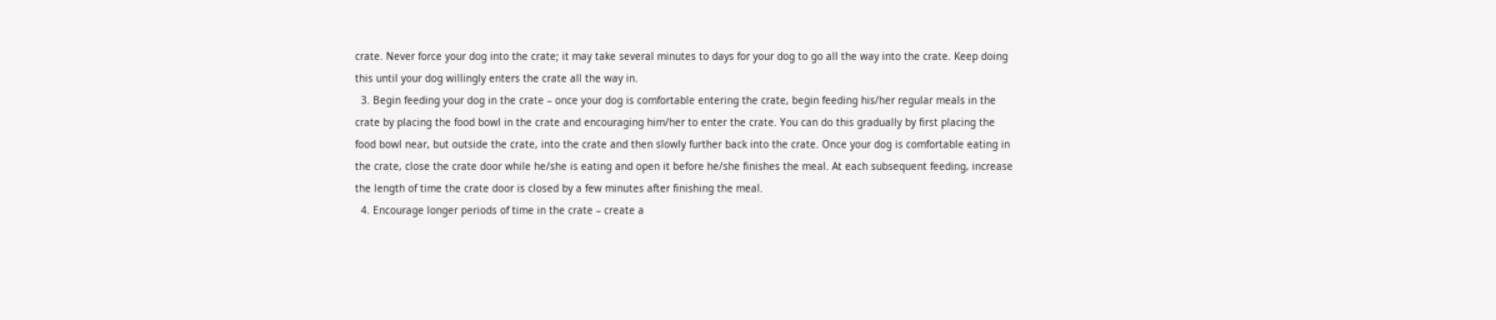crate. Never force your dog into the crate; it may take several minutes to days for your dog to go all the way into the crate. Keep doing this until your dog willingly enters the crate all the way in.
  3. Begin feeding your dog in the crate – once your dog is comfortable entering the crate, begin feeding his/her regular meals in the crate by placing the food bowl in the crate and encouraging him/her to enter the crate. You can do this gradually by first placing the food bowl near, but outside the crate, into the crate and then slowly further back into the crate. Once your dog is comfortable eating in the crate, close the crate door while he/she is eating and open it before he/she finishes the meal. At each subsequent feeding, increase the length of time the crate door is closed by a few minutes after finishing the meal.
  4. Encourage longer periods of time in the crate – create a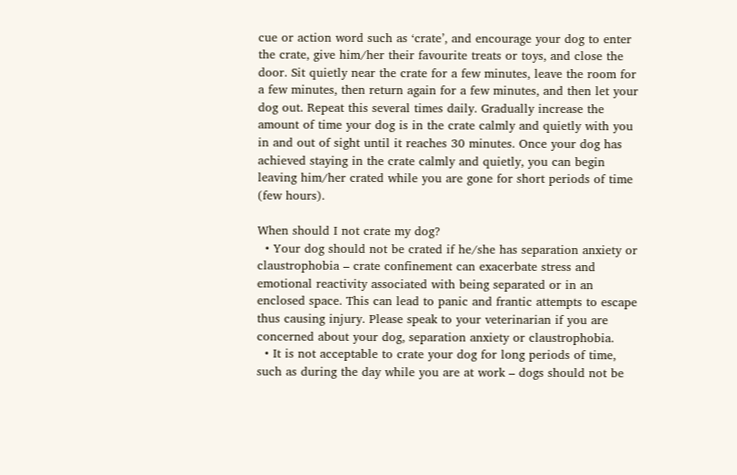cue or action word such as ‘crate’, and encourage your dog to enter the crate, give him/her their favourite treats or toys, and close the door. Sit quietly near the crate for a few minutes, leave the room for a few minutes, then return again for a few minutes, and then let your dog out. Repeat this several times daily. Gradually increase the amount of time your dog is in the crate calmly and quietly with you in and out of sight until it reaches 30 minutes. Once your dog has achieved staying in the crate calmly and quietly, you can begin leaving him/her crated while you are gone for short periods of time (few hours).

When should I not crate my dog?
  • Your dog should not be crated if he/she has separation anxiety or claustrophobia – crate confinement can exacerbate stress and emotional reactivity associated with being separated or in an enclosed space. This can lead to panic and frantic attempts to escape thus causing injury. Please speak to your veterinarian if you are concerned about your dog, separation anxiety or claustrophobia.
  • It is not acceptable to crate your dog for long periods of time, such as during the day while you are at work – dogs should not be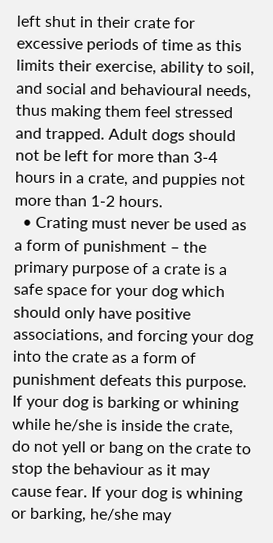left shut in their crate for excessive periods of time as this limits their exercise, ability to soil, and social and behavioural needs, thus making them feel stressed and trapped. Adult dogs should not be left for more than 3-4 hours in a crate, and puppies not more than 1-2 hours.
  • Crating must never be used as a form of punishment – the primary purpose of a crate is a safe space for your dog which should only have positive associations, and forcing your dog into the crate as a form of punishment defeats this purpose. If your dog is barking or whining while he/she is inside the crate, do not yell or bang on the crate to stop the behaviour as it may cause fear. If your dog is whining or barking, he/she may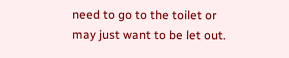need to go to the toilet or may just want to be let out.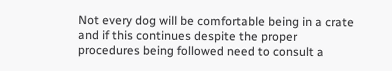Not every dog will be comfortable being in a crate and if this continues despite the proper procedures being followed need to consult a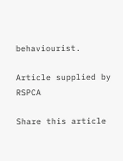behaviourist.

Article supplied by RSPCA

Share this article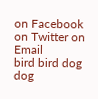on Facebook on Twitter on Email
bird bird dog dog